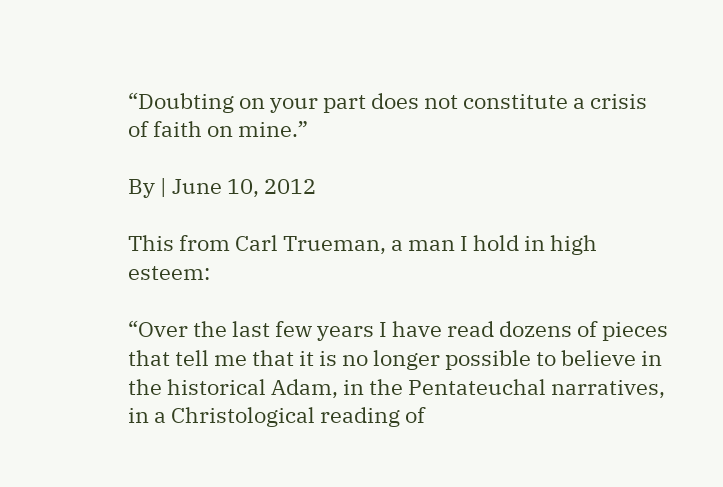“Doubting on your part does not constitute a crisis of faith on mine.”

By | June 10, 2012

This from Carl Trueman, a man I hold in high esteem:

“Over the last few years I have read dozens of pieces that tell me that it is no longer possible to believe in the historical Adam, in the Pentateuchal narratives, in a Christological reading of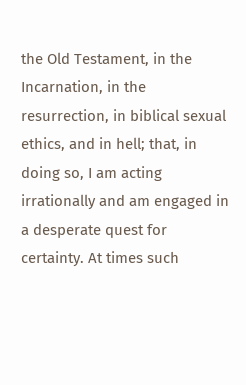the Old Testament, in the Incarnation, in the resurrection, in biblical sexual ethics, and in hell; that, in doing so, I am acting irrationally and am engaged in a desperate quest for certainty. At times such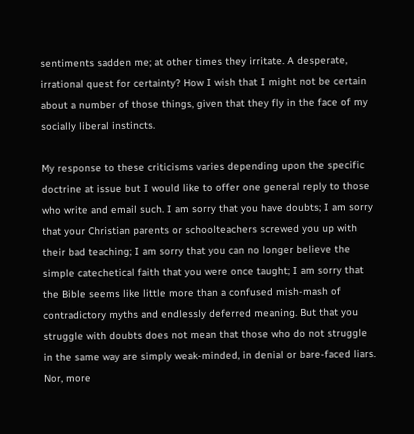sentiments sadden me; at other times they irritate. A desperate, irrational quest for certainty? How I wish that I might not be certain about a number of those things, given that they fly in the face of my socially liberal instincts.

My response to these criticisms varies depending upon the specific doctrine at issue but I would like to offer one general reply to those who write and email such. I am sorry that you have doubts; I am sorry that your Christian parents or schoolteachers screwed you up with their bad teaching; I am sorry that you can no longer believe the simple catechetical faith that you were once taught; I am sorry that the Bible seems like little more than a confused mish-mash of contradictory myths and endlessly deferred meaning. But that you struggle with doubts does not mean that those who do not struggle in the same way are simply weak-minded, in denial or bare-faced liars. Nor, more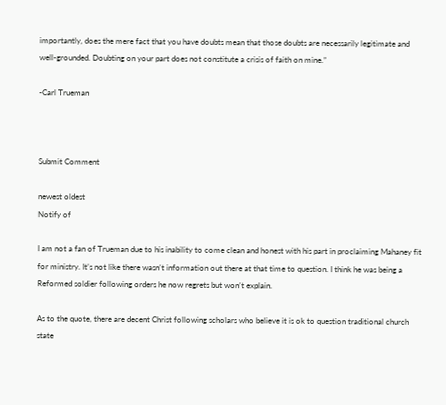importantly, does the mere fact that you have doubts mean that those doubts are necessarily legitimate and well-grounded. Doubting on your part does not constitute a crisis of faith on mine.”

-Carl Trueman



Submit Comment

newest oldest
Notify of

I am not a fan of Trueman due to his inability to come clean and honest with his part in proclaiming Mahaney fit for ministry. It’s not like there wasn’t information out there at that time to question. I think he was being a Reformed soldier following orders he now regrets but won’t explain.

As to the quote, there are decent Christ following scholars who believe it is ok to question traditional church state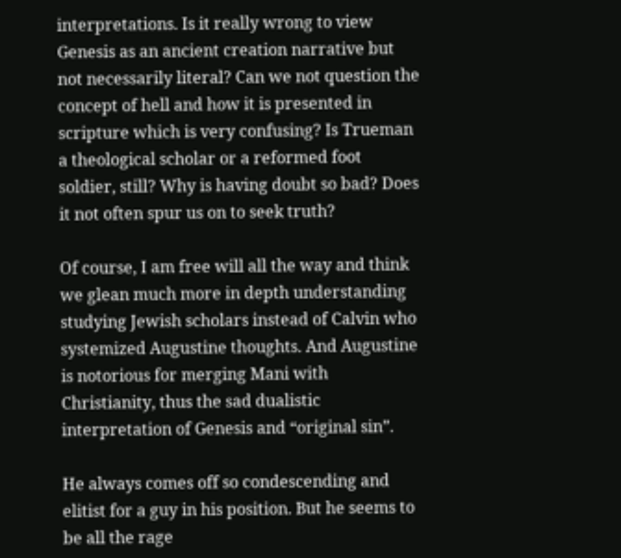interpretations. Is it really wrong to view Genesis as an ancient creation narrative but not necessarily literal? Can we not question the concept of hell and how it is presented in scripture which is very confusing? Is Trueman a theological scholar or a reformed foot soldier, still? Why is having doubt so bad? Does it not often spur us on to seek truth?

Of course, I am free will all the way and think we glean much more in depth understanding studying Jewish scholars instead of Calvin who systemized Augustine thoughts. And Augustine is notorious for merging Mani with Christianity, thus the sad dualistic interpretation of Genesis and “original sin”.

He always comes off so condescending and elitist for a guy in his position. But he seems to be all the rage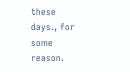these days., for some reason.